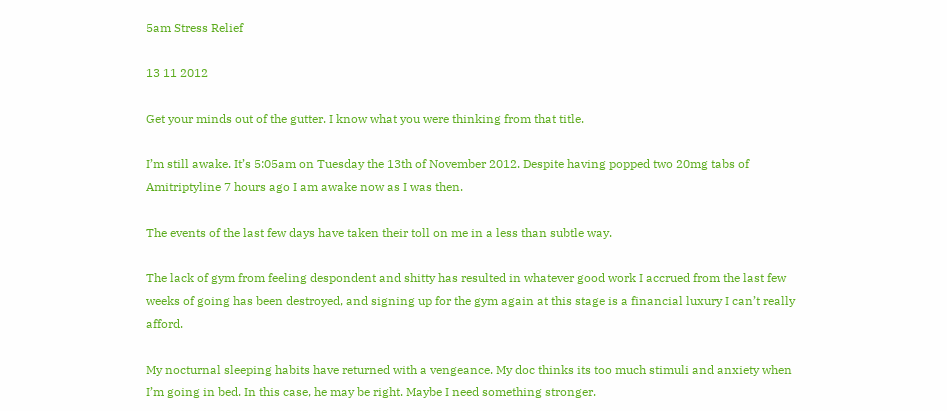5am Stress Relief

13 11 2012

Get your minds out of the gutter. I know what you were thinking from that title.

I’m still awake. It’s 5:05am on Tuesday the 13th of November 2012. Despite having popped two 20mg tabs of Amitriptyline 7 hours ago I am awake now as I was then.

The events of the last few days have taken their toll on me in a less than subtle way.

The lack of gym from feeling despondent and shitty has resulted in whatever good work I accrued from the last few weeks of going has been destroyed, and signing up for the gym again at this stage is a financial luxury I can’t really afford.

My nocturnal sleeping habits have returned with a vengeance. My doc thinks its too much stimuli and anxiety when I’m going in bed. In this case, he may be right. Maybe I need something stronger.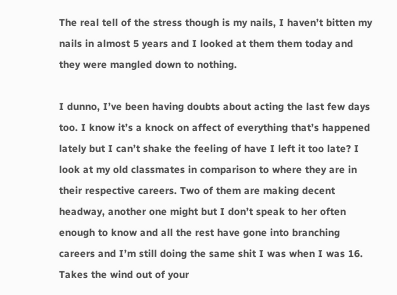The real tell of the stress though is my nails, I haven’t bitten my nails in almost 5 years and I looked at them them today and they were mangled down to nothing.

I dunno, I’ve been having doubts about acting the last few days too. I know it’s a knock on affect of everything that’s happened lately but I can’t shake the feeling of have I left it too late? I look at my old classmates in comparison to where they are in their respective careers. Two of them are making decent headway, another one might but I don’t speak to her often enough to know and all the rest have gone into branching careers and I’m still doing the same shit I was when I was 16. Takes the wind out of your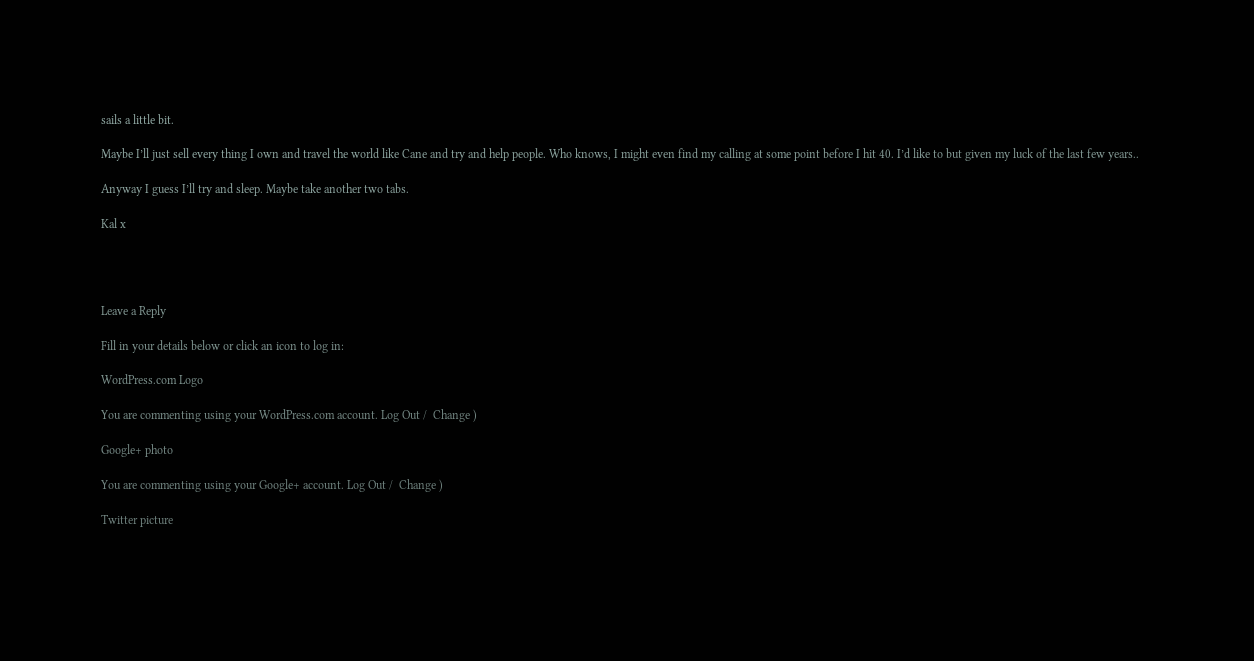sails a little bit.

Maybe I’ll just sell every thing I own and travel the world like Cane and try and help people. Who knows, I might even find my calling at some point before I hit 40. I’d like to but given my luck of the last few years..

Anyway I guess I’ll try and sleep. Maybe take another two tabs.

Kal x




Leave a Reply

Fill in your details below or click an icon to log in:

WordPress.com Logo

You are commenting using your WordPress.com account. Log Out /  Change )

Google+ photo

You are commenting using your Google+ account. Log Out /  Change )

Twitter picture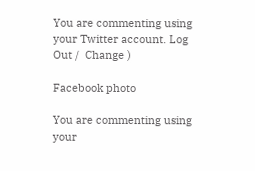You are commenting using your Twitter account. Log Out /  Change )

Facebook photo

You are commenting using your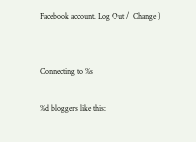Facebook account. Log Out /  Change )


Connecting to %s

%d bloggers like this: